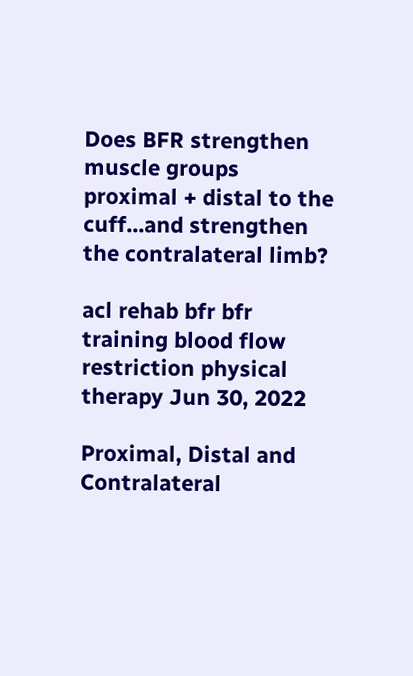Does BFR strengthen muscle groups proximal + distal to the cuff...and strengthen the contralateral limb?

acl rehab bfr bfr training blood flow restriction physical therapy Jun 30, 2022

Proximal, Distal and Contralateral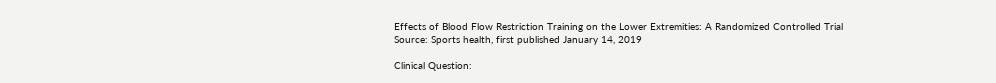Effects of Blood Flow Restriction Training on the Lower Extremities: A Randomized Controlled Trial
Source: Sports health, first published January 14, 2019

Clinical Question: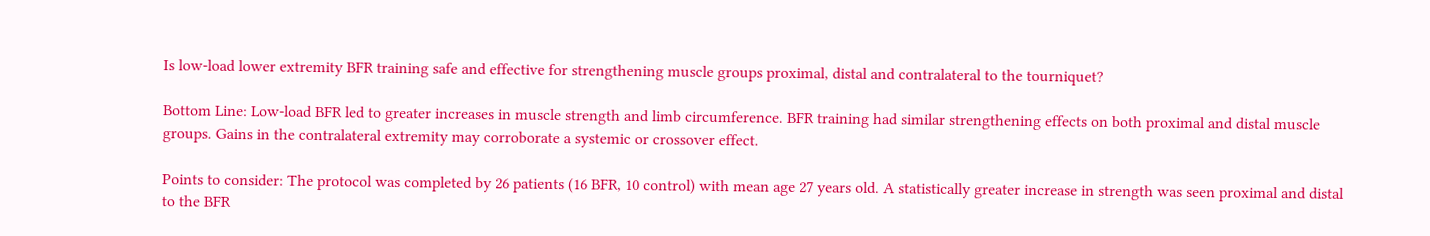Is low-load lower extremity BFR training safe and effective for strengthening muscle groups proximal, distal and contralateral to the tourniquet?

Bottom Line: Low-load BFR led to greater increases in muscle strength and limb circumference. BFR training had similar strengthening effects on both proximal and distal muscle groups. Gains in the contralateral extremity may corroborate a systemic or crossover effect.

Points to consider: The protocol was completed by 26 patients (16 BFR, 10 control) with mean age 27 years old. A statistically greater increase in strength was seen proximal and distal to the BFR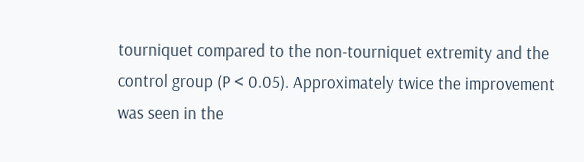tourniquet compared to the non-tourniquet extremity and the control group (P < 0.05). Approximately twice the improvement was seen in the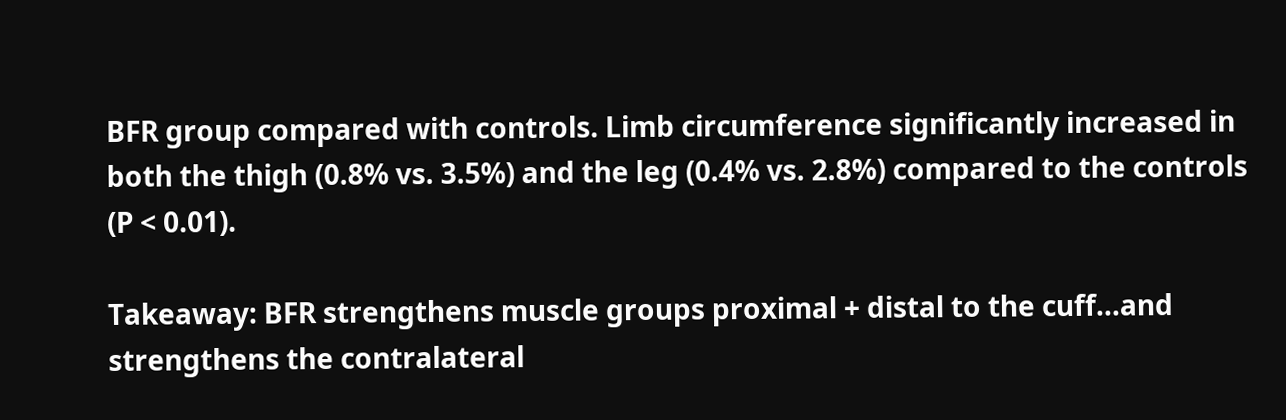BFR group compared with controls. Limb circumference significantly increased in both the thigh (0.8% vs. 3.5%) and the leg (0.4% vs. 2.8%) compared to the controls (P < 0.01).

Takeaway: BFR strengthens muscle groups proximal + distal to the cuff...and strengthens the contralateral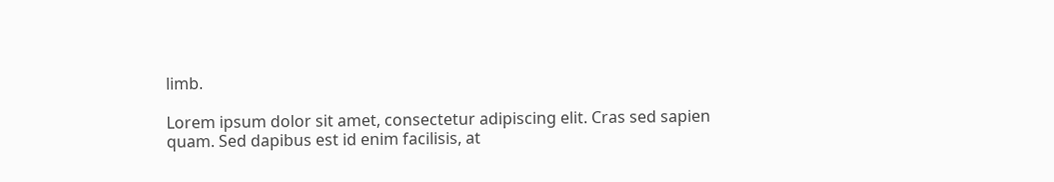limb.

Lorem ipsum dolor sit amet, consectetur adipiscing elit. Cras sed sapien quam. Sed dapibus est id enim facilisis, at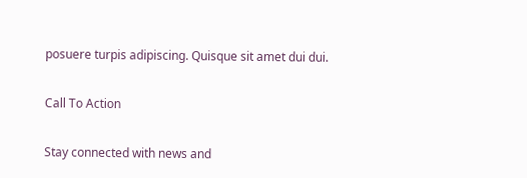posuere turpis adipiscing. Quisque sit amet dui dui.

Call To Action

Stay connected with news and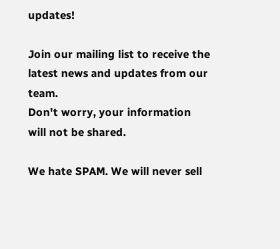updates!

Join our mailing list to receive the latest news and updates from our team.
Don't worry, your information will not be shared.

We hate SPAM. We will never sell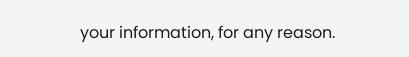your information, for any reason.